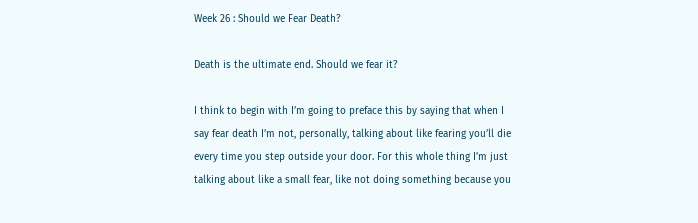Week 26 : Should we Fear Death?

Death is the ultimate end. Should we fear it?

I think to begin with I’m going to preface this by saying that when I say fear death I’m not, personally, talking about like fearing you’ll die every time you step outside your door. For this whole thing I’m just talking about like a small fear, like not doing something because you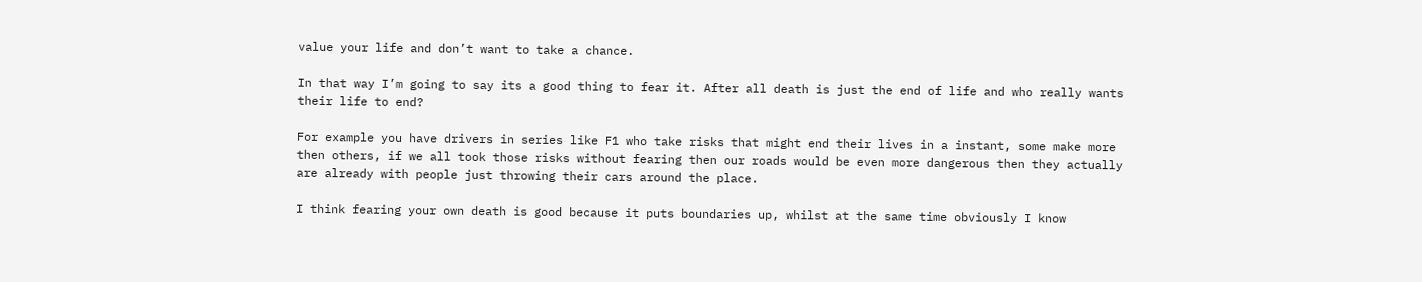value your life and don’t want to take a chance.

In that way I’m going to say its a good thing to fear it. After all death is just the end of life and who really wants their life to end?

For example you have drivers in series like F1 who take risks that might end their lives in a instant, some make more then others, if we all took those risks without fearing then our roads would be even more dangerous then they actually are already with people just throwing their cars around the place.

I think fearing your own death is good because it puts boundaries up, whilst at the same time obviously I know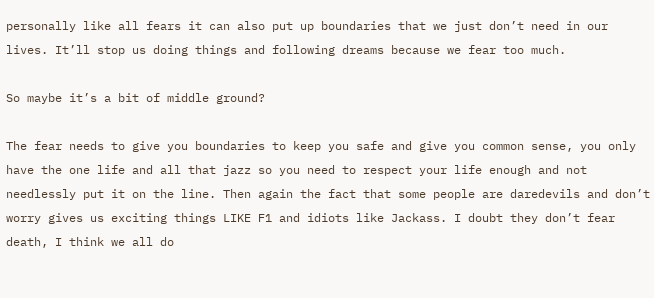personally like all fears it can also put up boundaries that we just don’t need in our lives. It’ll stop us doing things and following dreams because we fear too much.

So maybe it’s a bit of middle ground?

The fear needs to give you boundaries to keep you safe and give you common sense, you only have the one life and all that jazz so you need to respect your life enough and not needlessly put it on the line. Then again the fact that some people are daredevils and don’t worry gives us exciting things LIKE F1 and idiots like Jackass. I doubt they don’t fear death, I think we all do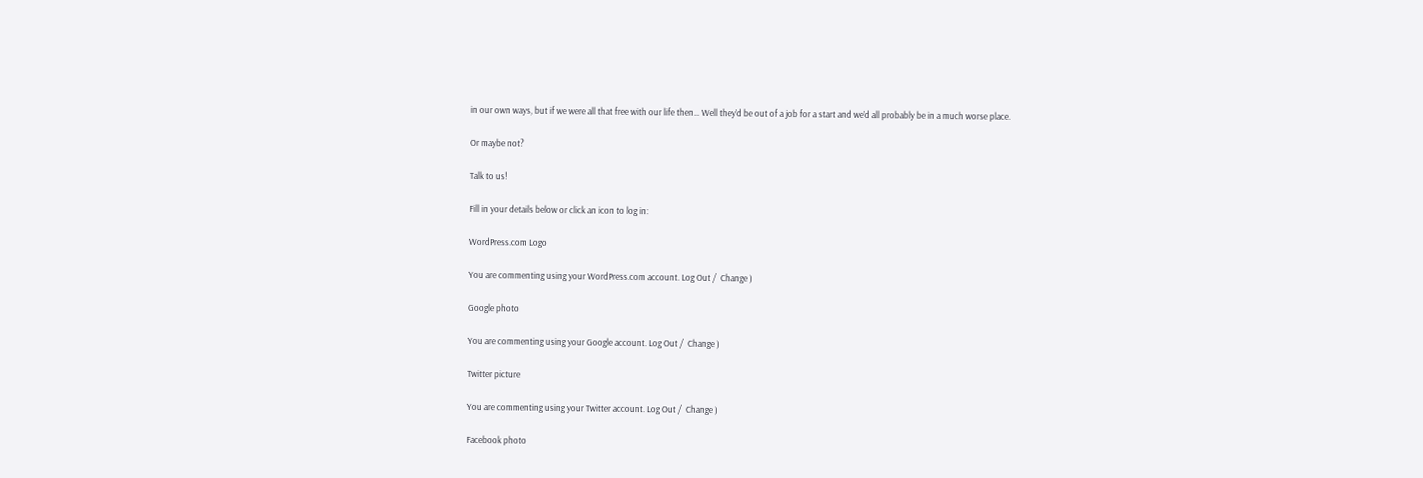in our own ways, but if we were all that free with our life then… Well they’d be out of a job for a start and we’d all probably be in a much worse place.

Or maybe not?

Talk to us!

Fill in your details below or click an icon to log in:

WordPress.com Logo

You are commenting using your WordPress.com account. Log Out /  Change )

Google photo

You are commenting using your Google account. Log Out /  Change )

Twitter picture

You are commenting using your Twitter account. Log Out /  Change )

Facebook photo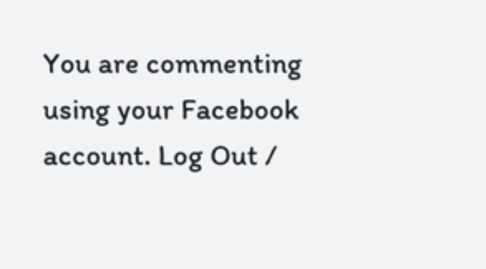You are commenting using your Facebook account. Log Out /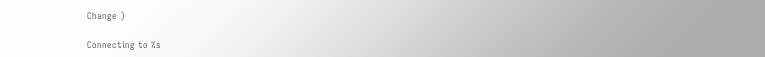Change )

Connecting to %s